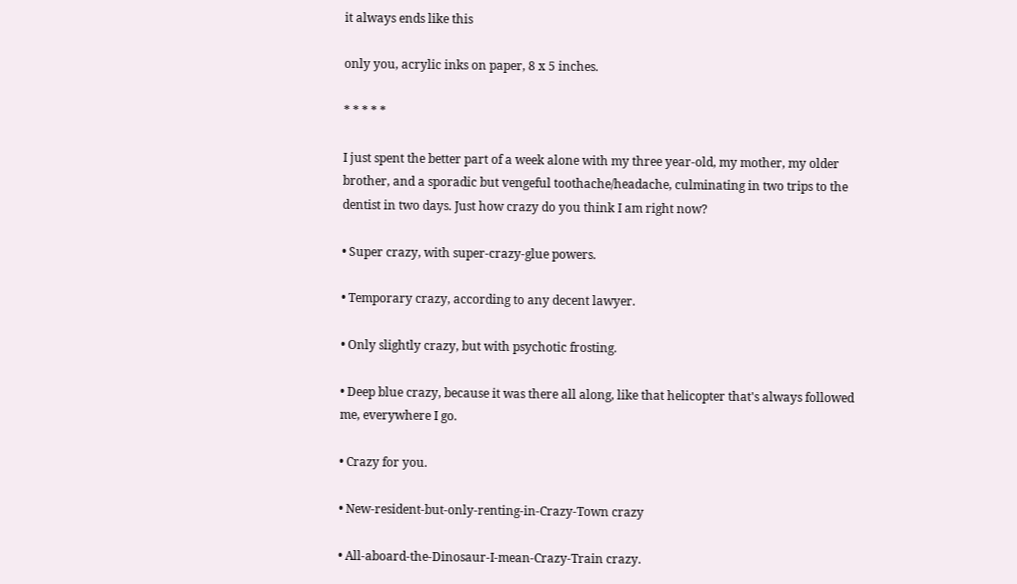it always ends like this

only you, acrylic inks on paper, 8 x 5 inches.

* * * * *

I just spent the better part of a week alone with my three year-old, my mother, my older brother, and a sporadic but vengeful toothache/headache, culminating in two trips to the dentist in two days. Just how crazy do you think I am right now?

• Super crazy, with super-crazy-glue powers.

• Temporary crazy, according to any decent lawyer.

• Only slightly crazy, but with psychotic frosting.

• Deep blue crazy, because it was there all along, like that helicopter that's always followed me, everywhere I go.

• Crazy for you.

• New-resident-but-only-renting-in-Crazy-Town crazy

• All-aboard-the-Dinosaur-I-mean-Crazy-Train crazy.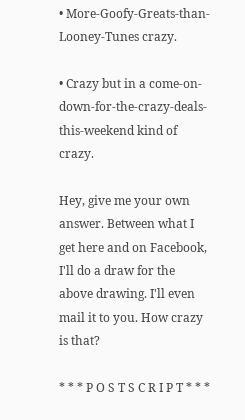• More-Goofy-Greats-than-Looney-Tunes crazy.

• Crazy but in a come-on-down-for-the-crazy-deals-this-weekend kind of crazy.

Hey, give me your own answer. Between what I get here and on Facebook, I'll do a draw for the above drawing. I'll even mail it to you. How crazy is that?

* * * P O S T S C R I P T * * *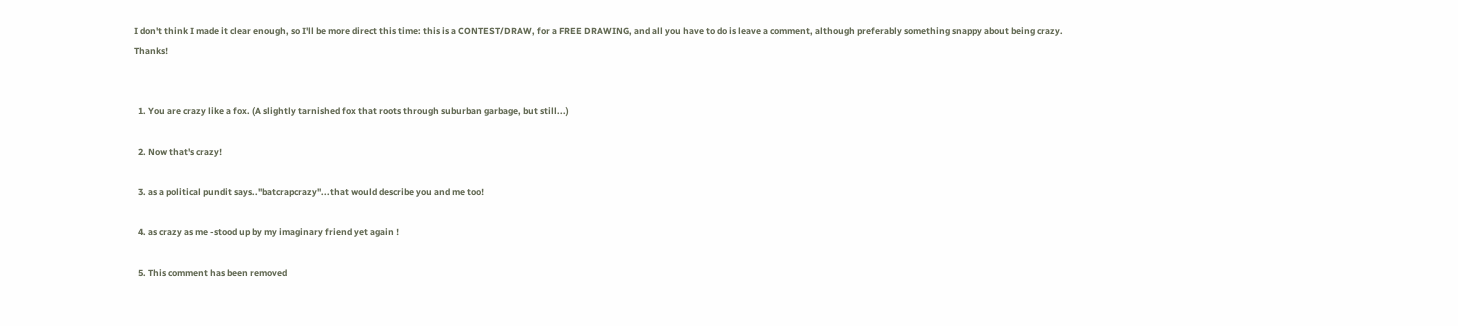I don't think I made it clear enough, so I'll be more direct this time: this is a CONTEST/DRAW, for a FREE DRAWING, and all you have to do is leave a comment, although preferably something snappy about being crazy. Thanks!


  1. You are crazy like a fox. (A slightly tarnished fox that roots through suburban garbage, but still...)

  2. Now that's crazy!

  3. as a political pundit says.."batcrapcrazy"...that would describe you and me too!

  4. as crazy as me -stood up by my imaginary friend yet again !

  5. This comment has been removed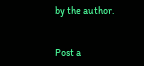by the author.


Post a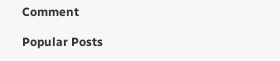Comment

Popular Posts